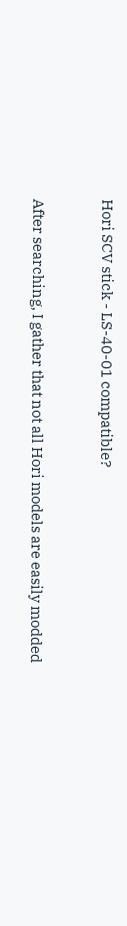Hori SCV stick - LS-40-01 compatible?


After searching, I gather that not all Hori models are easily modded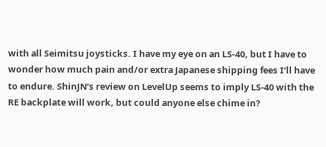with all Seimitsu joysticks. I have my eye on an LS-40, but I have to wonder how much pain and/or extra Japanese shipping fees I’ll have to endure. ShinJN’s review on LevelUp seems to imply LS-40 with the RE backplate will work, but could anyone else chime in?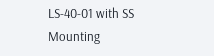LS-40-01 with SS Mounting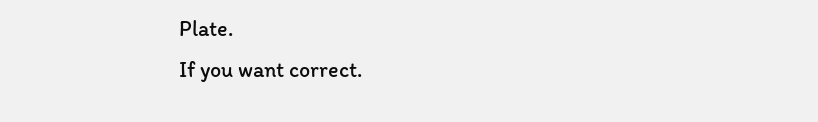Plate.
If you want correct.